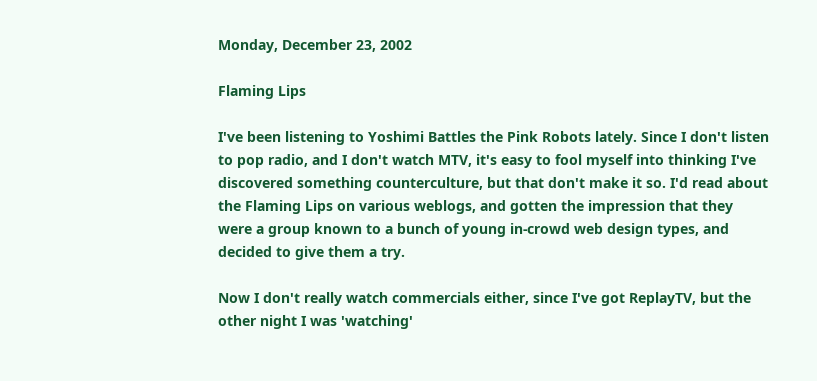Monday, December 23, 2002

Flaming Lips

I've been listening to Yoshimi Battles the Pink Robots lately. Since I don't listen to pop radio, and I don't watch MTV, it's easy to fool myself into thinking I've discovered something counterculture, but that don't make it so. I'd read about the Flaming Lips on various weblogs, and gotten the impression that they were a group known to a bunch of young in-crowd web design types, and decided to give them a try.

Now I don't really watch commercials either, since I've got ReplayTV, but the other night I was 'watching'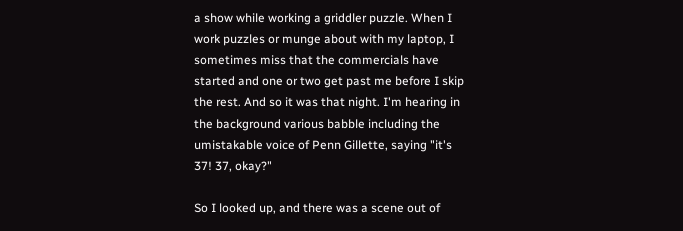a show while working a griddler puzzle. When I work puzzles or munge about with my laptop, I sometimes miss that the commercials have started and one or two get past me before I skip the rest. And so it was that night. I'm hearing in the background various babble including the umistakable voice of Penn Gillette, saying "it's 37! 37, okay?"

So I looked up, and there was a scene out of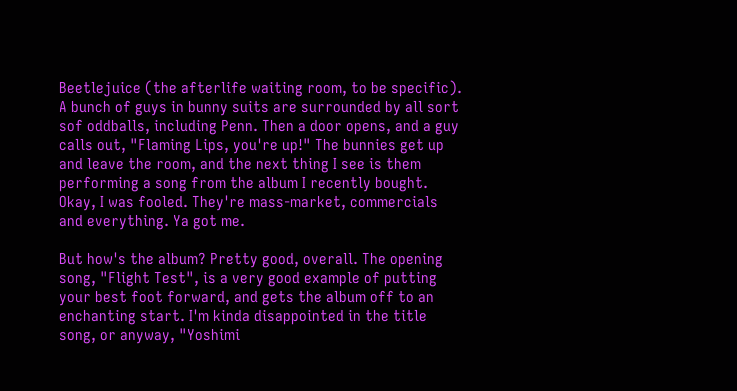Beetlejuice (the afterlife waiting room, to be specific). A bunch of guys in bunny suits are surrounded by all sort sof oddballs, including Penn. Then a door opens, and a guy calls out, "Flaming Lips, you're up!" The bunnies get up and leave the room, and the next thing I see is them performing a song from the album I recently bought. Okay, I was fooled. They're mass-market, commercials and everything. Ya got me.

But how's the album? Pretty good, overall. The opening song, "Flight Test", is a very good example of putting your best foot forward, and gets the album off to an enchanting start. I'm kinda disappointed in the title song, or anyway, "Yoshimi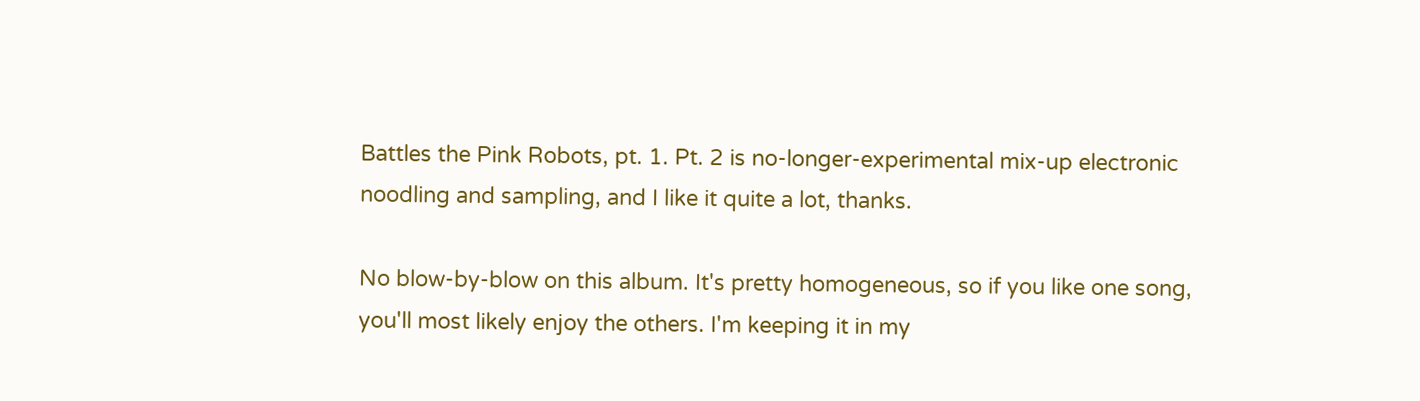Battles the Pink Robots, pt. 1. Pt. 2 is no-longer-experimental mix-up electronic noodling and sampling, and I like it quite a lot, thanks.

No blow-by-blow on this album. It's pretty homogeneous, so if you like one song, you'll most likely enjoy the others. I'm keeping it in my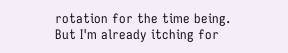rotation for the time being. But I'm already itching for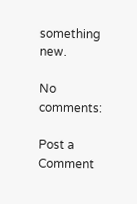something new.

No comments:

Post a Comment